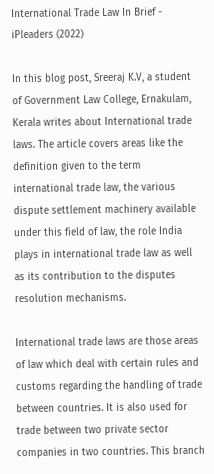International Trade Law In Brief - iPleaders (2022)

In this blog post, Sreeraj K.V, a student of Government Law College, Ernakulam, Kerala writes about International trade laws. The article covers areas like the definition given to the term international trade law, the various dispute settlement machinery available under this field of law, the role India plays in international trade law as well as its contribution to the disputes resolution mechanisms.

International trade laws are those areas of law which deal with certain rules and customs regarding the handling of trade between countries. It is also used for trade between two private sector companies in two countries. This branch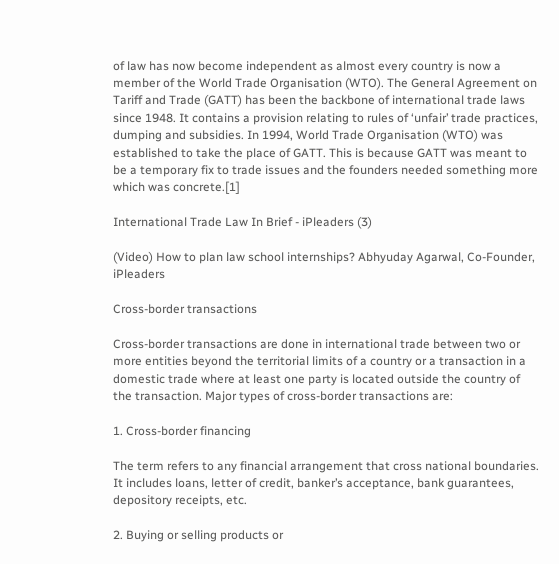of law has now become independent as almost every country is now a member of the World Trade Organisation (WTO). The General Agreement on Tariff and Trade (GATT) has been the backbone of international trade laws since 1948. It contains a provision relating to rules of ‘unfair’ trade practices, dumping and subsidies. In 1994, World Trade Organisation (WTO) was established to take the place of GATT. This is because GATT was meant to be a temporary fix to trade issues and the founders needed something more which was concrete.[1]

International Trade Law In Brief - iPleaders (3)

(Video) How to plan law school internships? Abhyuday Agarwal, Co-Founder, iPleaders

Cross-border transactions

Cross-border transactions are done in international trade between two or more entities beyond the territorial limits of a country or a transaction in a domestic trade where at least one party is located outside the country of the transaction. Major types of cross-border transactions are:

1. Cross-border financing

The term refers to any financial arrangement that cross national boundaries. It includes loans, letter of credit, banker’s acceptance, bank guarantees, depository receipts, etc.

2. Buying or selling products or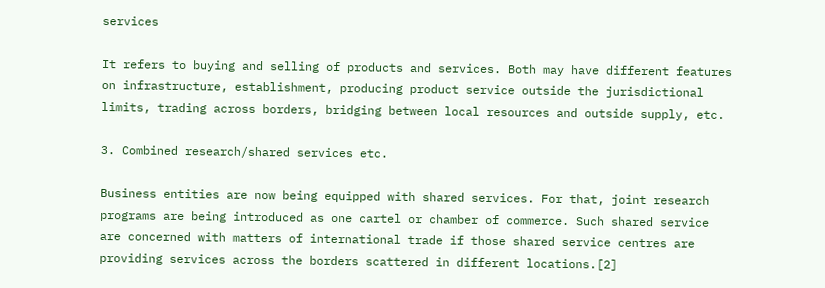services

It refers to buying and selling of products and services. Both may have different features on infrastructure, establishment, producing product service outside the jurisdictional limits, trading across borders, bridging between local resources and outside supply, etc.

3. Combined research/shared services etc.

Business entities are now being equipped with shared services. For that, joint research programs are being introduced as one cartel or chamber of commerce. Such shared service are concerned with matters of international trade if those shared service centres are providing services across the borders scattered in different locations.[2]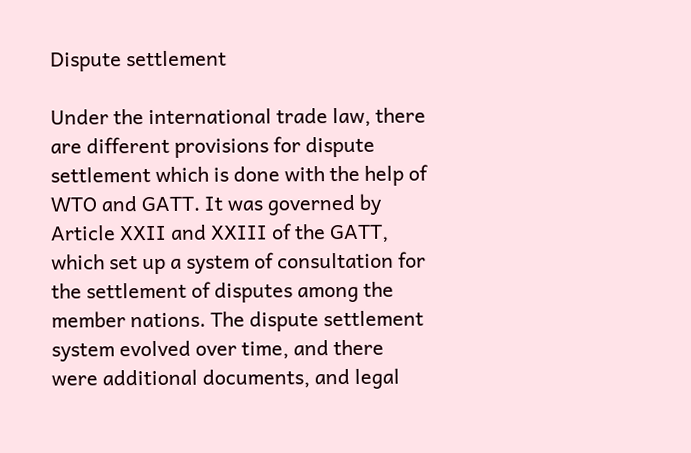Dispute settlement

Under the international trade law, there are different provisions for dispute settlement which is done with the help of WTO and GATT. It was governed by Article XXII and XXIII of the GATT, which set up a system of consultation for the settlement of disputes among the member nations. The dispute settlement system evolved over time, and there were additional documents, and legal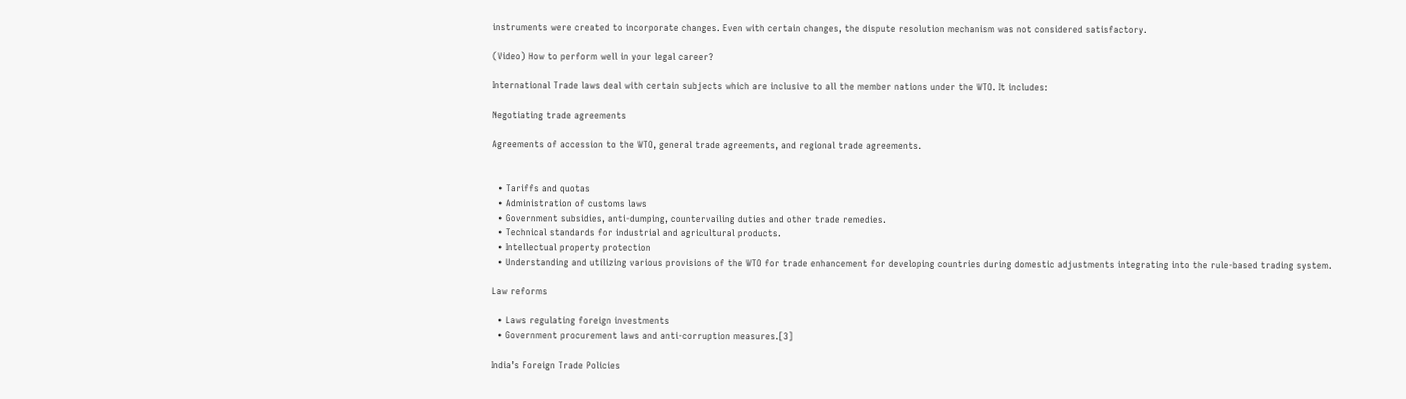instruments were created to incorporate changes. Even with certain changes, the dispute resolution mechanism was not considered satisfactory.

(Video) How to perform well in your legal career?

International Trade laws deal with certain subjects which are inclusive to all the member nations under the WTO. It includes:

Negotiating trade agreements

Agreements of accession to the WTO, general trade agreements, and regional trade agreements.


  • Tariffs and quotas
  • Administration of customs laws
  • Government subsidies, anti-dumping, countervailing duties and other trade remedies.
  • Technical standards for industrial and agricultural products.
  • Intellectual property protection
  • Understanding and utilizing various provisions of the WTO for trade enhancement for developing countries during domestic adjustments integrating into the rule-based trading system.

Law reforms

  • Laws regulating foreign investments
  • Government procurement laws and anti-corruption measures.[3]

India’s Foreign Trade Policies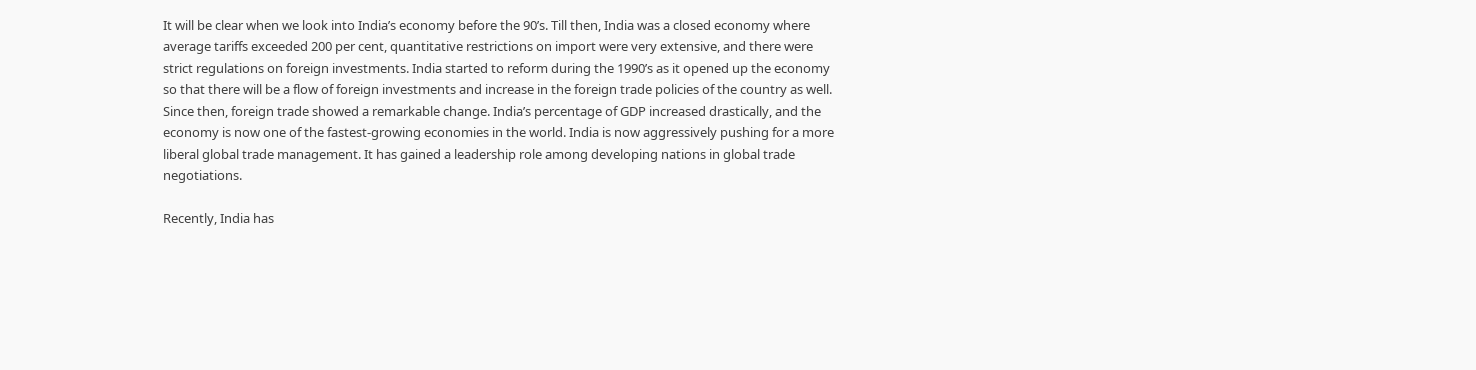It will be clear when we look into India’s economy before the 90’s. Till then, India was a closed economy where average tariffs exceeded 200 per cent, quantitative restrictions on import were very extensive, and there were strict regulations on foreign investments. India started to reform during the 1990’s as it opened up the economy so that there will be a flow of foreign investments and increase in the foreign trade policies of the country as well. Since then, foreign trade showed a remarkable change. India’s percentage of GDP increased drastically, and the economy is now one of the fastest-growing economies in the world. India is now aggressively pushing for a more liberal global trade management. It has gained a leadership role among developing nations in global trade negotiations.

Recently, India has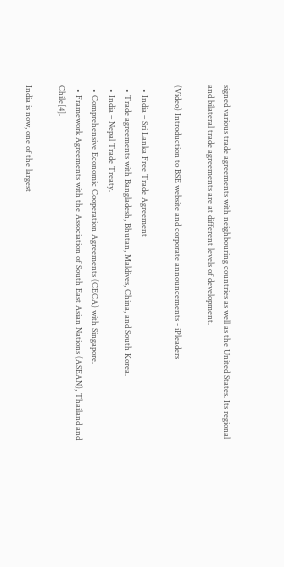signed various trade agreements with neighbouring countries as well as the United States. Its regional and bilateral trade agreements are at different levels of development.

(Video) Introduction to BSE website and corporate announcements - iPleaders

  • India – Sri Lanka Free Trade Agreement
  • Trade agreements with Bangladesh, Bhutan, Maldives, China, and South Korea.
  • India – Nepal Trade Treaty.
  • Comprehensive Economic Cooperation Agreements (CECA) with Singapore.
  • Framework Agreements with the Association of South East Asian Nations (ASEAN), Thailand and Chile[4].

India is now, one of the largest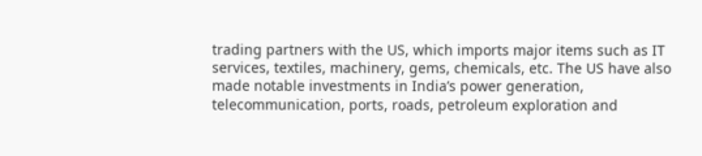trading partners with the US, which imports major items such as IT services, textiles, machinery, gems, chemicals, etc. The US have also made notable investments in India’s power generation, telecommunication, ports, roads, petroleum exploration and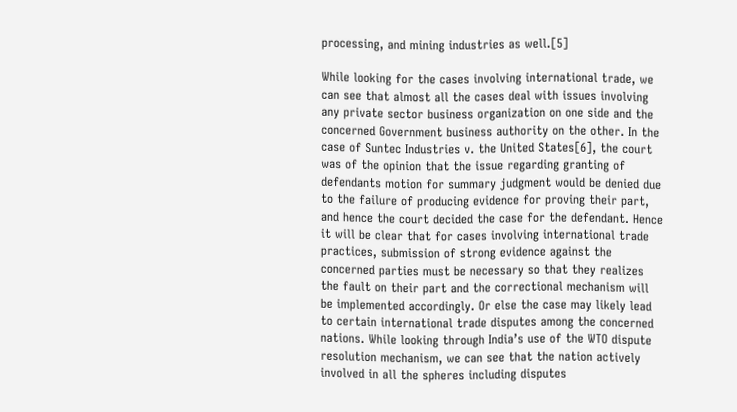processing, and mining industries as well.[5]

While looking for the cases involving international trade, we can see that almost all the cases deal with issues involving any private sector business organization on one side and the concerned Government business authority on the other. In the case of Suntec Industries v. the United States[6], the court was of the opinion that the issue regarding granting of defendants motion for summary judgment would be denied due to the failure of producing evidence for proving their part, and hence the court decided the case for the defendant. Hence it will be clear that for cases involving international trade practices, submission of strong evidence against the concerned parties must be necessary so that they realizes the fault on their part and the correctional mechanism will be implemented accordingly. Or else the case may likely lead to certain international trade disputes among the concerned nations. While looking through India’s use of the WTO dispute resolution mechanism, we can see that the nation actively involved in all the spheres including disputes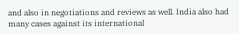and also in negotiations and reviews as well. India also had many cases against its international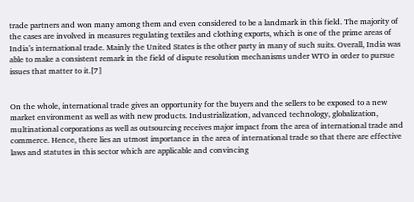trade partners and won many among them and even considered to be a landmark in this field. The majority of the cases are involved in measures regulating textiles and clothing exports, which is one of the prime areas of India’s international trade. Mainly the United States is the other party in many of such suits. Overall, India was able to make a consistent remark in the field of dispute resolution mechanisms under WTO in order to pursue issues that matter to it.[7]


On the whole, international trade gives an opportunity for the buyers and the sellers to be exposed to a new market environment as well as with new products. Industrialization, advanced technology, globalization, multinational corporations as well as outsourcing receives major impact from the area of international trade and commerce. Hence, there lies an utmost importance in the area of international trade so that there are effective laws and statutes in this sector which are applicable and convincing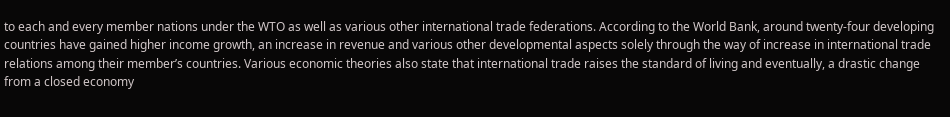to each and every member nations under the WTO as well as various other international trade federations. According to the World Bank, around twenty-four developing countries have gained higher income growth, an increase in revenue and various other developmental aspects solely through the way of increase in international trade relations among their member’s countries. Various economic theories also state that international trade raises the standard of living and eventually, a drastic change from a closed economy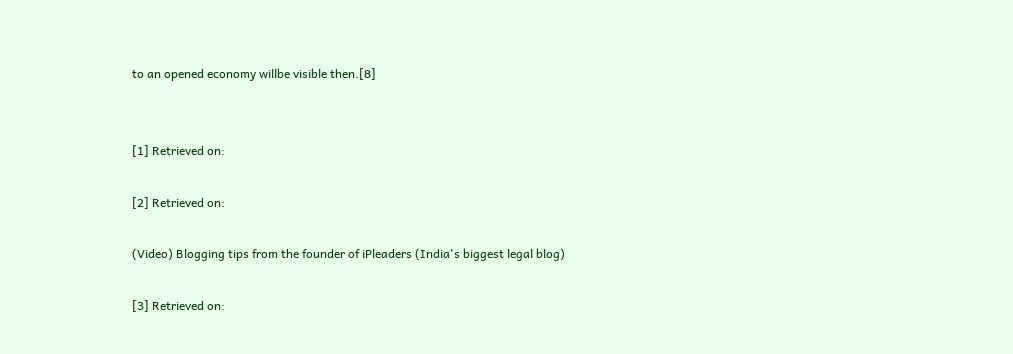to an opened economy willbe visible then.[8]


[1] Retrieved on:

[2] Retrieved on:

(Video) Blogging tips from the founder of iPleaders (India's biggest legal blog)

[3] Retrieved on: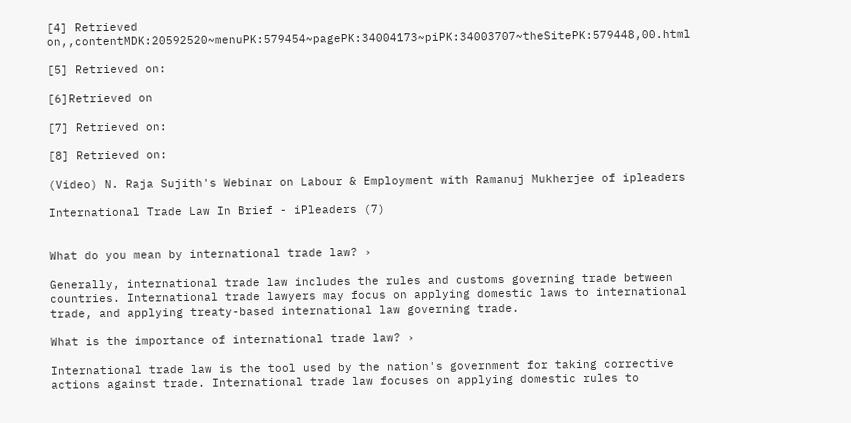[4] Retrieved on,,contentMDK:20592520~menuPK:579454~pagePK:34004173~piPK:34003707~theSitePK:579448,00.html

[5] Retrieved on:

[6]Retrieved on

[7] Retrieved on:

[8] Retrieved on:

(Video) N. Raja Sujith's Webinar on Labour & Employment with Ramanuj Mukherjee of ipleaders

International Trade Law In Brief - iPleaders (7)


What do you mean by international trade law? ›

Generally, international trade law includes the rules and customs governing trade between countries. International trade lawyers may focus on applying domestic laws to international trade, and applying treaty-based international law governing trade.

What is the importance of international trade law? ›

International trade law is the tool used by the nation's government for taking corrective actions against trade. International trade law focuses on applying domestic rules to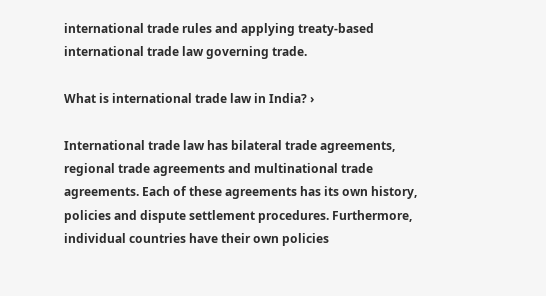international trade rules and applying treaty-based international trade law governing trade.

What is international trade law in India? ›

International trade law has bilateral trade agreements, regional trade agreements and multinational trade agreements. Each of these agreements has its own history, policies and dispute settlement procedures. Furthermore, individual countries have their own policies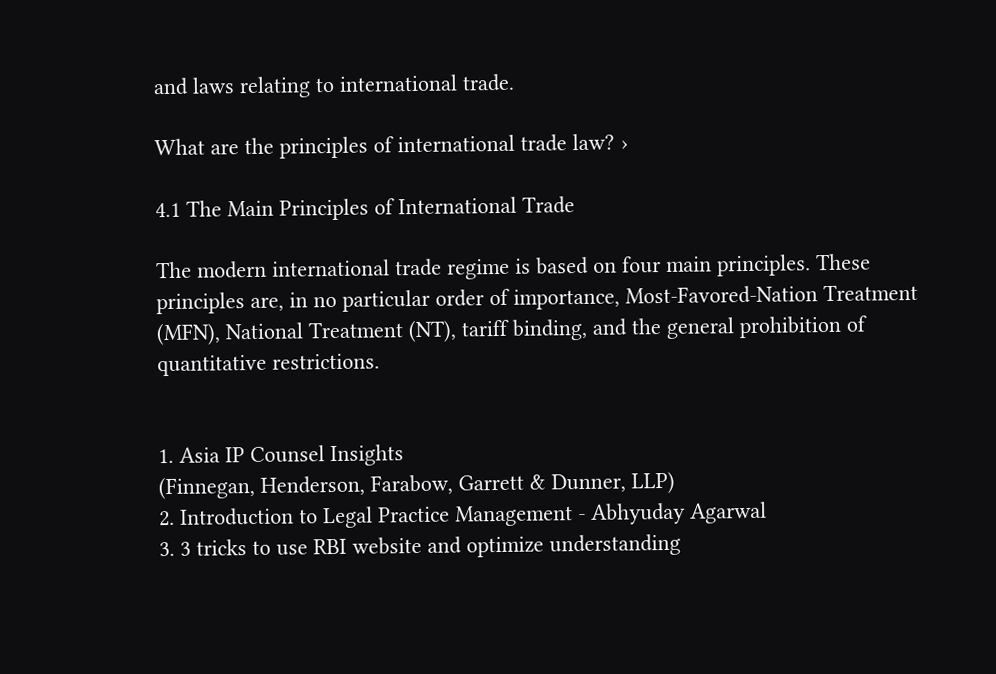and laws relating to international trade.

What are the principles of international trade law? ›

4.1 The Main Principles of International Trade

The modern international trade regime is based on four main principles. These principles are, in no particular order of importance, Most-Favored-Nation Treatment (MFN), National Treatment (NT), tariff binding, and the general prohibition of quantitative restrictions.


1. Asia IP Counsel Insights
(Finnegan, Henderson, Farabow, Garrett & Dunner, LLP)
2. Introduction to Legal Practice Management - Abhyuday Agarwal
3. 3 tricks to use RBI website and optimize understanding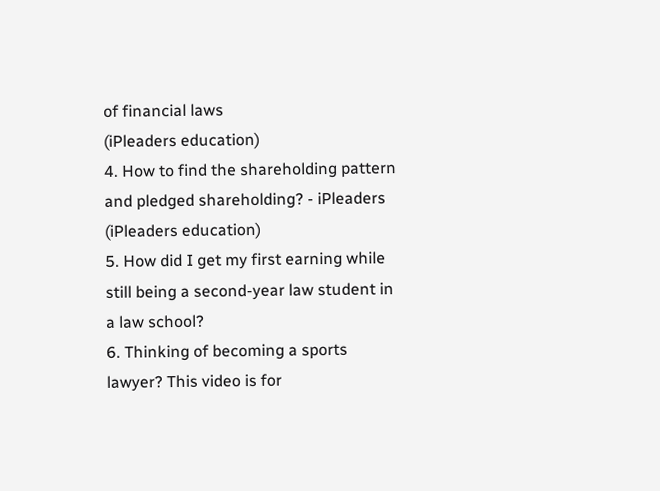of financial laws
(iPleaders education)
4. How to find the shareholding pattern and pledged shareholding? - iPleaders
(iPleaders education)
5. How did I get my first earning while still being a second-year law student in a law school?
6. Thinking of becoming a sports lawyer? This video is for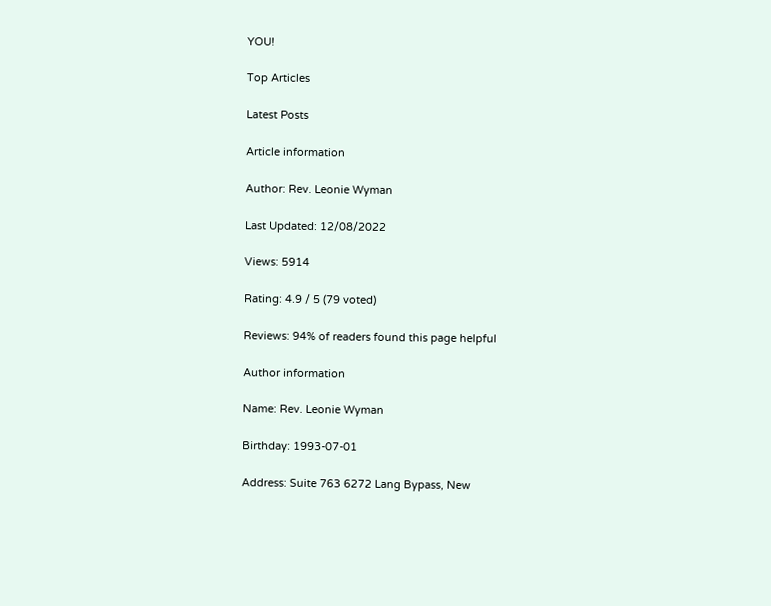YOU!

Top Articles

Latest Posts

Article information

Author: Rev. Leonie Wyman

Last Updated: 12/08/2022

Views: 5914

Rating: 4.9 / 5 (79 voted)

Reviews: 94% of readers found this page helpful

Author information

Name: Rev. Leonie Wyman

Birthday: 1993-07-01

Address: Suite 763 6272 Lang Bypass, New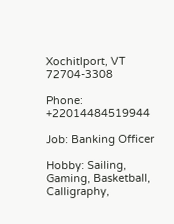Xochitlport, VT 72704-3308

Phone: +22014484519944

Job: Banking Officer

Hobby: Sailing, Gaming, Basketball, Calligraphy,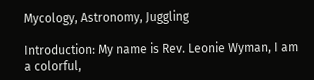Mycology, Astronomy, Juggling

Introduction: My name is Rev. Leonie Wyman, I am a colorful,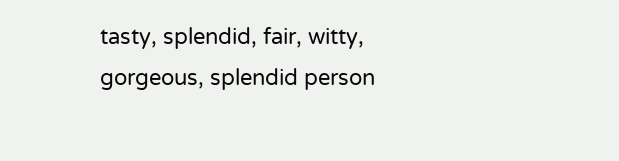tasty, splendid, fair, witty, gorgeous, splendid person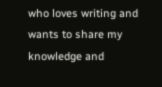who loves writing and wants to share my knowledge and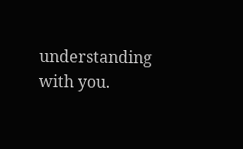understanding with you.